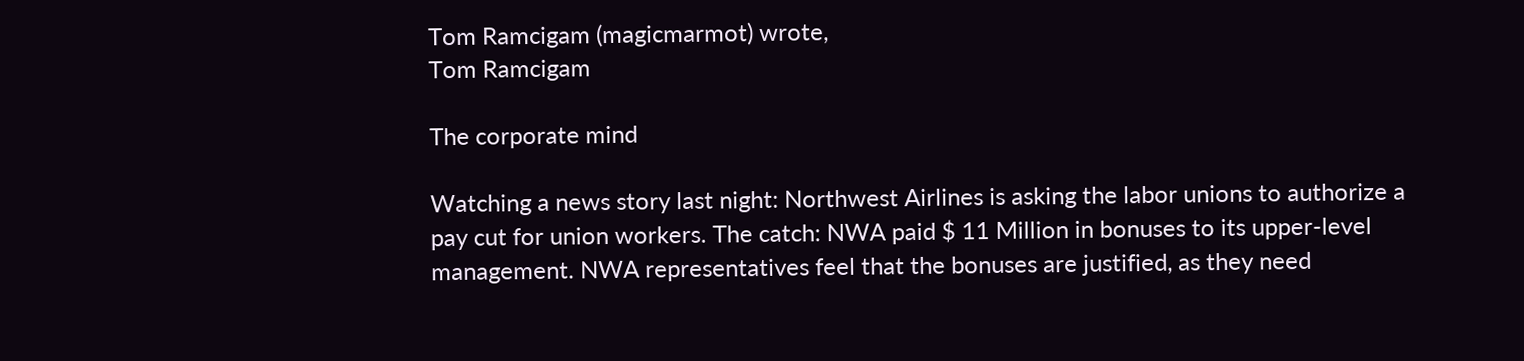Tom Ramcigam (magicmarmot) wrote,
Tom Ramcigam

The corporate mind

Watching a news story last night: Northwest Airlines is asking the labor unions to authorize a pay cut for union workers. The catch: NWA paid $ 11 Million in bonuses to its upper-level management. NWA representatives feel that the bonuses are justified, as they need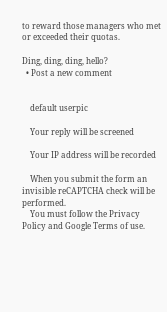to reward those managers who met or exceeded their quotas.

Ding, ding, ding, hello?
  • Post a new comment


    default userpic

    Your reply will be screened

    Your IP address will be recorded

    When you submit the form an invisible reCAPTCHA check will be performed.
    You must follow the Privacy Policy and Google Terms of use.